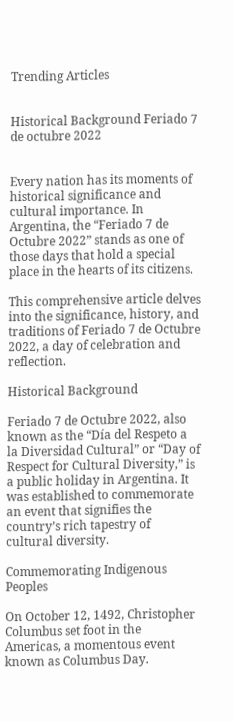Trending Articles


Historical Background Feriado 7 de octubre 2022


Every nation has its moments of historical significance and cultural importance. In Argentina, the “Feriado 7 de Octubre 2022” stands as one of those days that hold a special place in the hearts of its citizens.

This comprehensive article delves into the significance, history, and traditions of Feriado 7 de Octubre 2022, a day of celebration and reflection.

Historical Background

Feriado 7 de Octubre 2022, also known as the “Día del Respeto a la Diversidad Cultural” or “Day of Respect for Cultural Diversity,” is a public holiday in Argentina. It was established to commemorate an event that signifies the country’s rich tapestry of cultural diversity.

Commemorating Indigenous Peoples

On October 12, 1492, Christopher Columbus set foot in the Americas, a momentous event known as Columbus Day.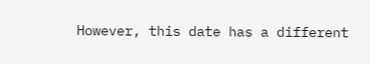However, this date has a different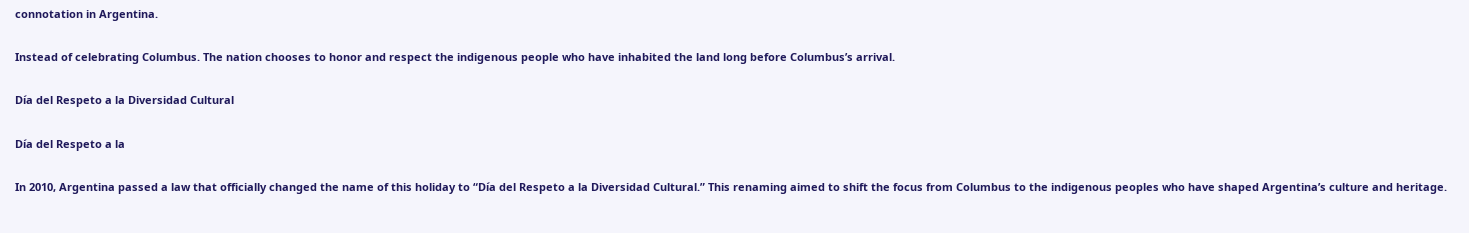connotation in Argentina.

Instead of celebrating Columbus. The nation chooses to honor and respect the indigenous people who have inhabited the land long before Columbus’s arrival.

Día del Respeto a la Diversidad Cultural

Día del Respeto a la

In 2010, Argentina passed a law that officially changed the name of this holiday to “Día del Respeto a la Diversidad Cultural.” This renaming aimed to shift the focus from Columbus to the indigenous peoples who have shaped Argentina’s culture and heritage.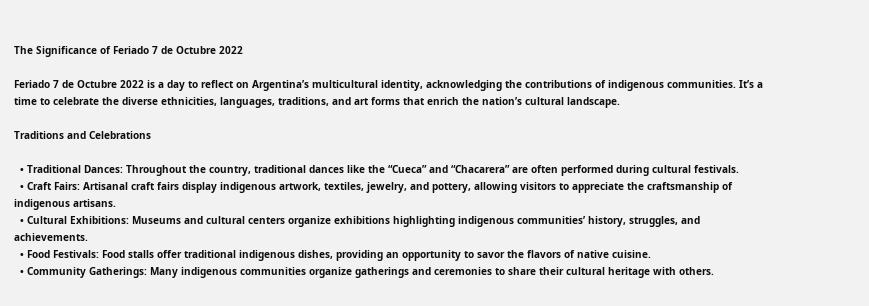The Significance of Feriado 7 de Octubre 2022

Feriado 7 de Octubre 2022 is a day to reflect on Argentina’s multicultural identity, acknowledging the contributions of indigenous communities. It’s a time to celebrate the diverse ethnicities, languages, traditions, and art forms that enrich the nation’s cultural landscape.

Traditions and Celebrations

  • Traditional Dances: Throughout the country, traditional dances like the “Cueca” and “Chacarera” are often performed during cultural festivals.
  • Craft Fairs: Artisanal craft fairs display indigenous artwork, textiles, jewelry, and pottery, allowing visitors to appreciate the craftsmanship of indigenous artisans.
  • Cultural Exhibitions: Museums and cultural centers organize exhibitions highlighting indigenous communities’ history, struggles, and achievements.
  • Food Festivals: Food stalls offer traditional indigenous dishes, providing an opportunity to savor the flavors of native cuisine.
  • Community Gatherings: Many indigenous communities organize gatherings and ceremonies to share their cultural heritage with others.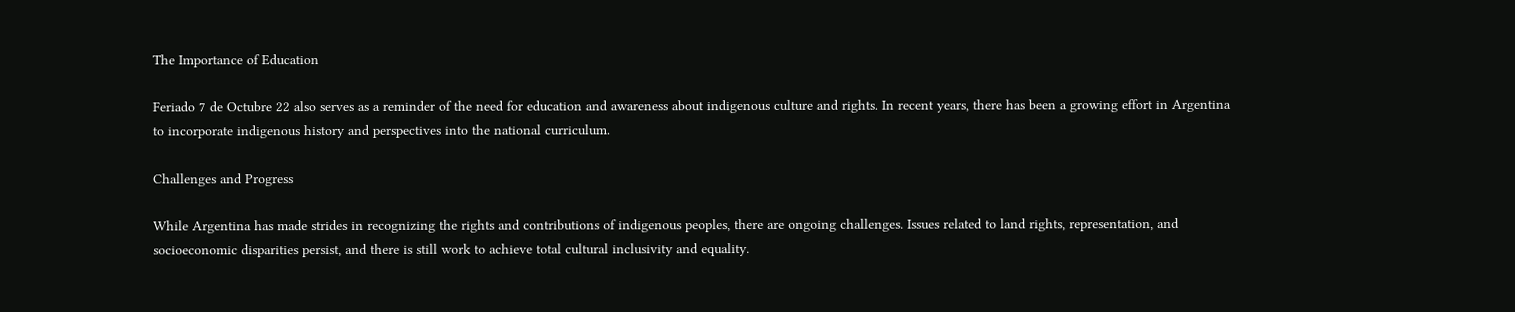The Importance of Education

Feriado 7 de Octubre 22 also serves as a reminder of the need for education and awareness about indigenous culture and rights. In recent years, there has been a growing effort in Argentina to incorporate indigenous history and perspectives into the national curriculum.

Challenges and Progress

While Argentina has made strides in recognizing the rights and contributions of indigenous peoples, there are ongoing challenges. Issues related to land rights, representation, and socioeconomic disparities persist, and there is still work to achieve total cultural inclusivity and equality.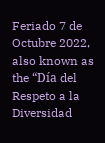Feriado 7 de Octubre 2022, also known as the “Día del Respeto a la Diversidad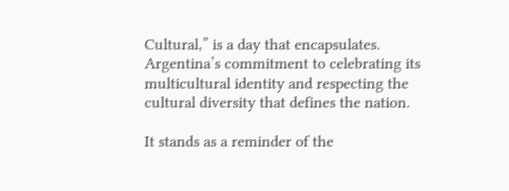Cultural,” is a day that encapsulates. Argentina’s commitment to celebrating its multicultural identity and respecting the cultural diversity that defines the nation.

It stands as a reminder of the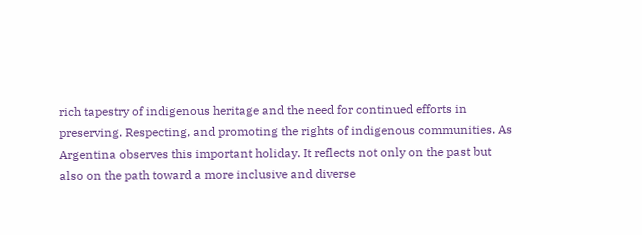rich tapestry of indigenous heritage and the need for continued efforts in preserving. Respecting, and promoting the rights of indigenous communities. As Argentina observes this important holiday. It reflects not only on the past but also on the path toward a more inclusive and diverse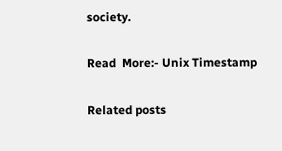society.

Read  More:- Unix Timestamp

Related posts